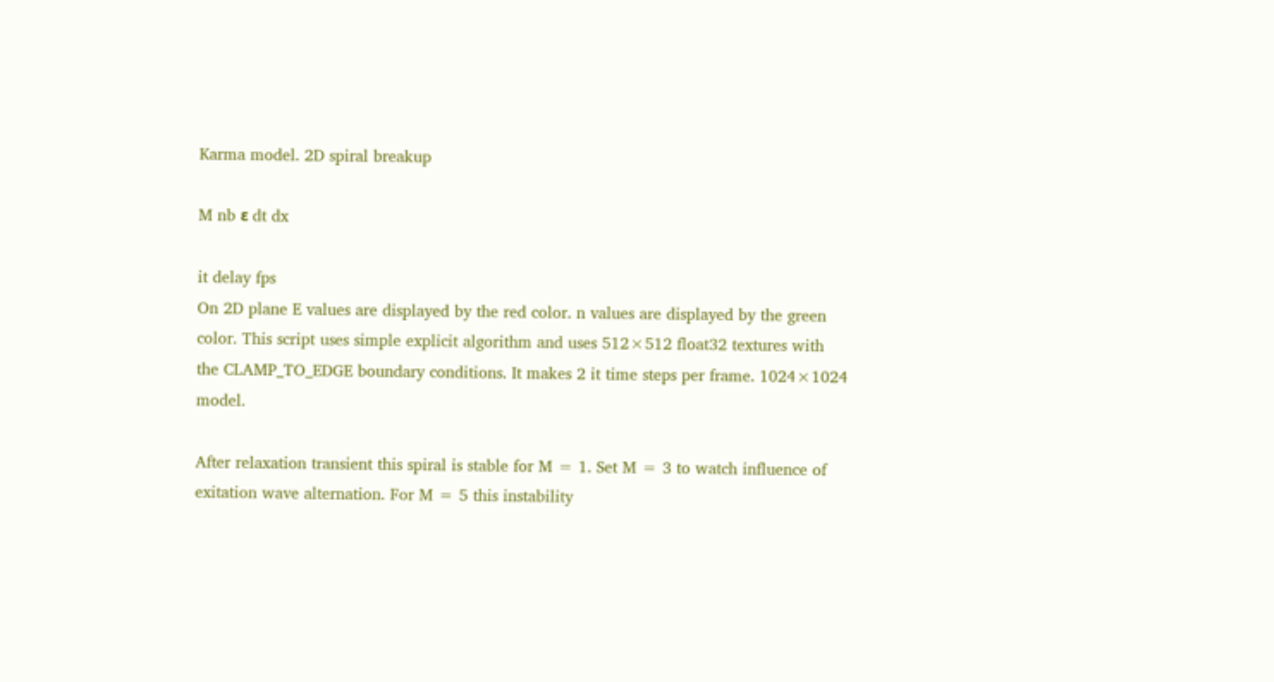Karma model. 2D spiral breakup

M nb ε dt dx

it delay fps
On 2D plane E values are displayed by the red color. n values are displayed by the green color. This script uses simple explicit algorithm and uses 512×512 float32 textures with the CLAMP_TO_EDGE boundary conditions. It makes 2 it time steps per frame. 1024×1024 model.

After relaxation transient this spiral is stable for M = 1. Set M = 3 to watch influence of exitation wave alternation. For M = 5 this instability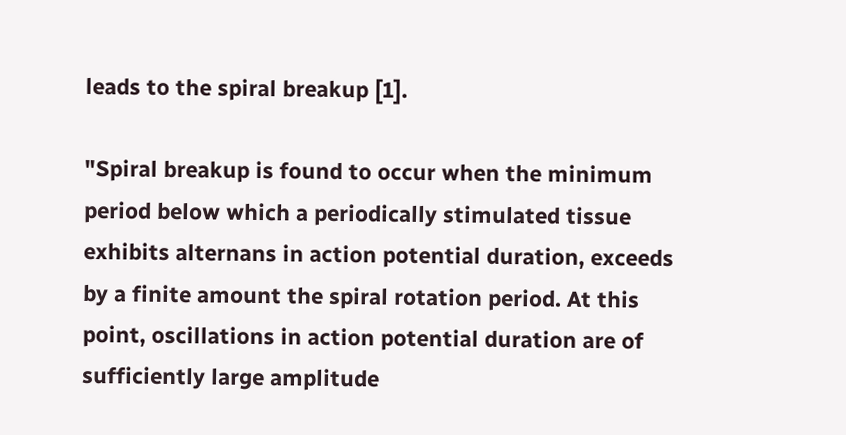leads to the spiral breakup [1].

"Spiral breakup is found to occur when the minimum period below which a periodically stimulated tissue exhibits alternans in action potential duration, exceeds by a finite amount the spiral rotation period. At this point, oscillations in action potential duration are of sufficiently large amplitude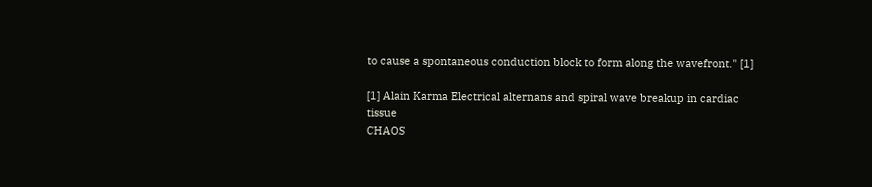to cause a spontaneous conduction block to form along the wavefront." [1]

[1] Alain Karma Electrical alternans and spiral wave breakup in cardiac tissue
CHAOS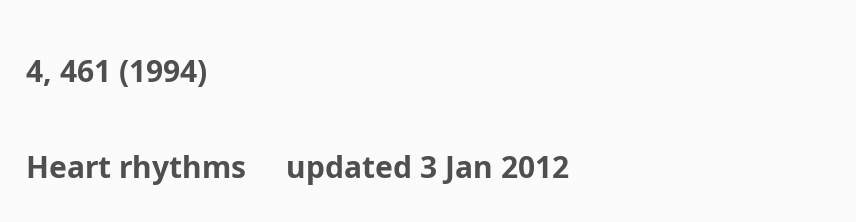4, 461 (1994)

Heart rhythms     updated 3 Jan 2012